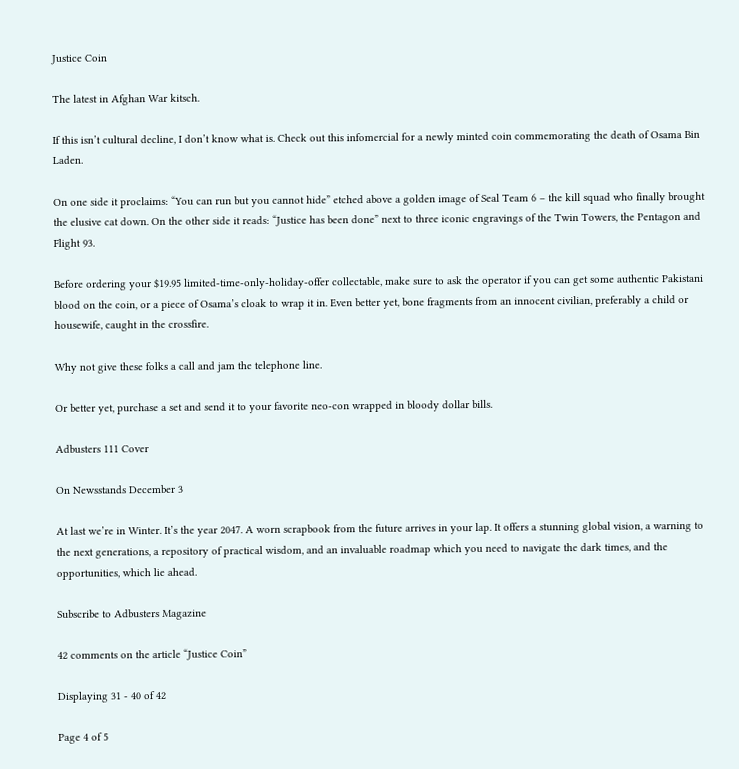Justice Coin

The latest in Afghan War kitsch.

If this isn’t cultural decline, I don’t know what is. Check out this infomercial for a newly minted coin commemorating the death of Osama Bin Laden.

On one side it proclaims: “You can run but you cannot hide” etched above a golden image of Seal Team 6 – the kill squad who finally brought the elusive cat down. On the other side it reads: “Justice has been done” next to three iconic engravings of the Twin Towers, the Pentagon and Flight 93.

Before ordering your $19.95 limited-time-only-holiday-offer collectable, make sure to ask the operator if you can get some authentic Pakistani blood on the coin, or a piece of Osama’s cloak to wrap it in. Even better yet, bone fragments from an innocent civilian, preferably a child or housewife, caught in the crossfire.

Why not give these folks a call and jam the telephone line.

Or better yet, purchase a set and send it to your favorite neo-con wrapped in bloody dollar bills.

Adbusters 111 Cover

On Newsstands December 3

At last we’re in Winter. It’s the year 2047. A worn scrapbook from the future arrives in your lap. It offers a stunning global vision, a warning to the next generations, a repository of practical wisdom, and an invaluable roadmap which you need to navigate the dark times, and the opportunities, which lie ahead.

Subscribe to Adbusters Magazine

42 comments on the article “Justice Coin”

Displaying 31 - 40 of 42

Page 4 of 5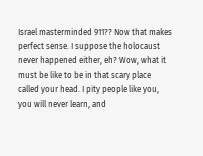Israel masterminded 911?? Now that makes perfect sense. I suppose the holocaust never happened either, eh? Wow, what it must be like to be in that scary place called your head. I pity people like you, you will never learn, and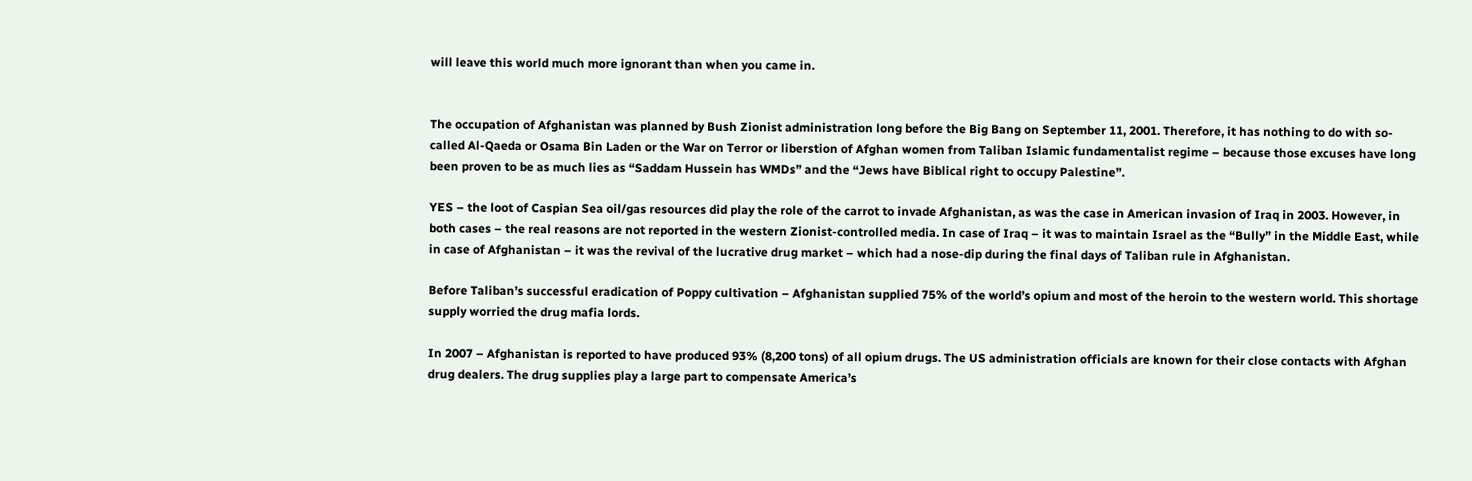will leave this world much more ignorant than when you came in.


The occupation of Afghanistan was planned by Bush Zionist administration long before the Big Bang on September 11, 2001. Therefore, it has nothing to do with so-called Al-Qaeda or Osama Bin Laden or the War on Terror or liberstion of Afghan women from Taliban Islamic fundamentalist regime – because those excuses have long been proven to be as much lies as “Saddam Hussein has WMDs” and the “Jews have Biblical right to occupy Palestine”.

YES – the loot of Caspian Sea oil/gas resources did play the role of the carrot to invade Afghanistan, as was the case in American invasion of Iraq in 2003. However, in both cases – the real reasons are not reported in the western Zionist-controlled media. In case of Iraq – it was to maintain Israel as the “Bully” in the Middle East, while in case of Afghanistan – it was the revival of the lucrative drug market – which had a nose-dip during the final days of Taliban rule in Afghanistan.

Before Taliban’s successful eradication of Poppy cultivation – Afghanistan supplied 75% of the world’s opium and most of the heroin to the western world. This shortage supply worried the drug mafia lords.

In 2007 – Afghanistan is reported to have produced 93% (8,200 tons) of all opium drugs. The US administration officials are known for their close contacts with Afghan drug dealers. The drug supplies play a large part to compensate America’s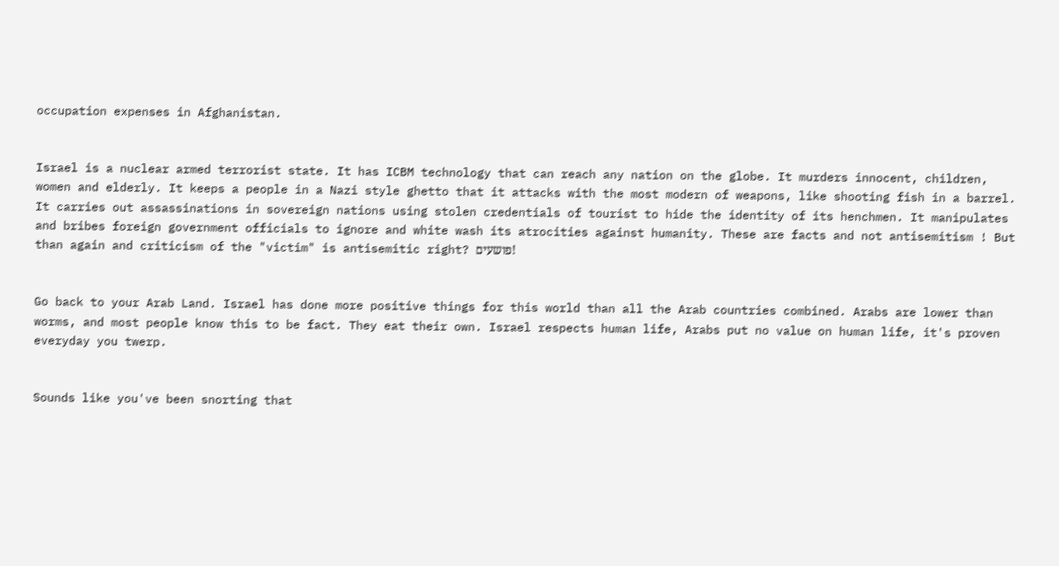occupation expenses in Afghanistan.


Israel is a nuclear armed terrorist state. It has ICBM technology that can reach any nation on the globe. It murders innocent, children, women and elderly. It keeps a people in a Nazi style ghetto that it attacks with the most modern of weapons, like shooting fish in a barrel. It carries out assassinations in sovereign nations using stolen credentials of tourist to hide the identity of its henchmen. It manipulates and bribes foreign government officials to ignore and white wash its atrocities against humanity. These are facts and not antisemitism ! But than again and criticism of the "victim" is antisemitic right? פושעים!


Go back to your Arab Land. Israel has done more positive things for this world than all the Arab countries combined. Arabs are lower than worms, and most people know this to be fact. They eat their own. Israel respects human life, Arabs put no value on human life, it's proven everyday you twerp.


Sounds like you've been snorting that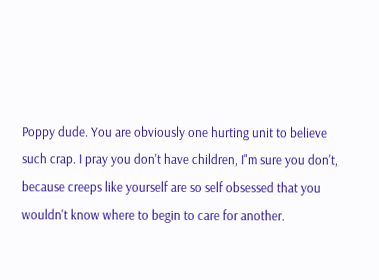Poppy dude. You are obviously one hurting unit to believe such crap. I pray you don't have children, I"m sure you don't, because creeps like yourself are so self obsessed that you wouldn't know where to begin to care for another.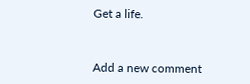Get a life.


Add a new comment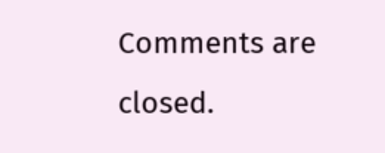Comments are closed.